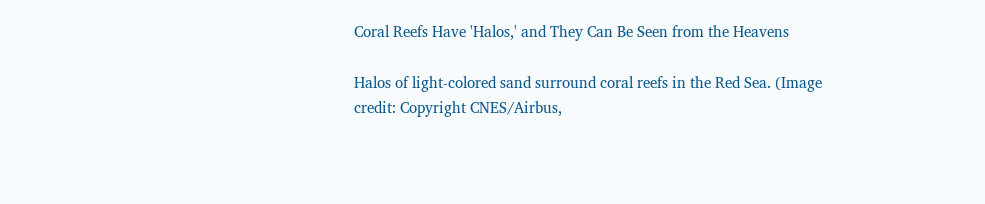Coral Reefs Have 'Halos,' and They Can Be Seen from the Heavens

Halos of light-colored sand surround coral reefs in the Red Sea. (Image credit: Copyright CNES/Airbus,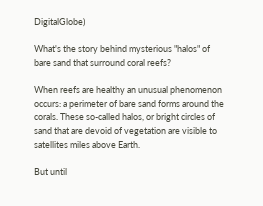DigitalGlobe)

What's the story behind mysterious "halos" of bare sand that surround coral reefs?

When reefs are healthy an unusual phenomenon occurs: a perimeter of bare sand forms around the corals. These so-called halos, or bright circles of sand that are devoid of vegetation are visible to satellites miles above Earth.

But until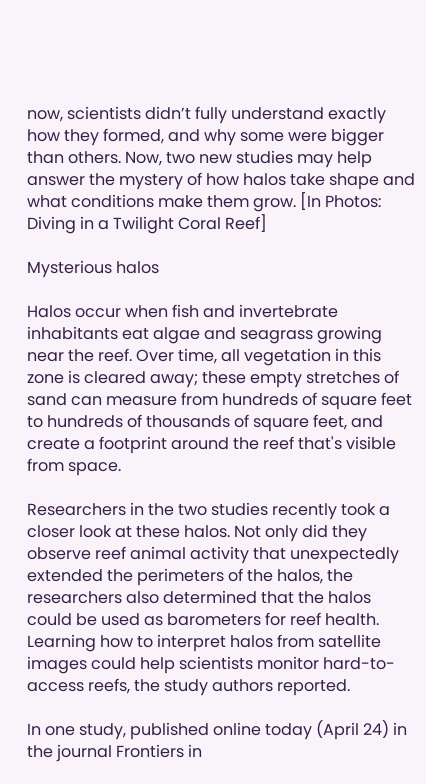now, scientists didn’t fully understand exactly how they formed, and why some were bigger than others. Now, two new studies may help answer the mystery of how halos take shape and what conditions make them grow. [In Photos: Diving in a Twilight Coral Reef]

Mysterious halos

Halos occur when fish and invertebrate inhabitants eat algae and seagrass growing near the reef. Over time, all vegetation in this zone is cleared away; these empty stretches of sand can measure from hundreds of square feet to hundreds of thousands of square feet, and create a footprint around the reef that's visible from space.

Researchers in the two studies recently took a closer look at these halos. Not only did they observe reef animal activity that unexpectedly extended the perimeters of the halos, the researchers also determined that the halos could be used as barometers for reef health. Learning how to interpret halos from satellite images could help scientists monitor hard-to-access reefs, the study authors reported.

In one study, published online today (April 24) in the journal Frontiers in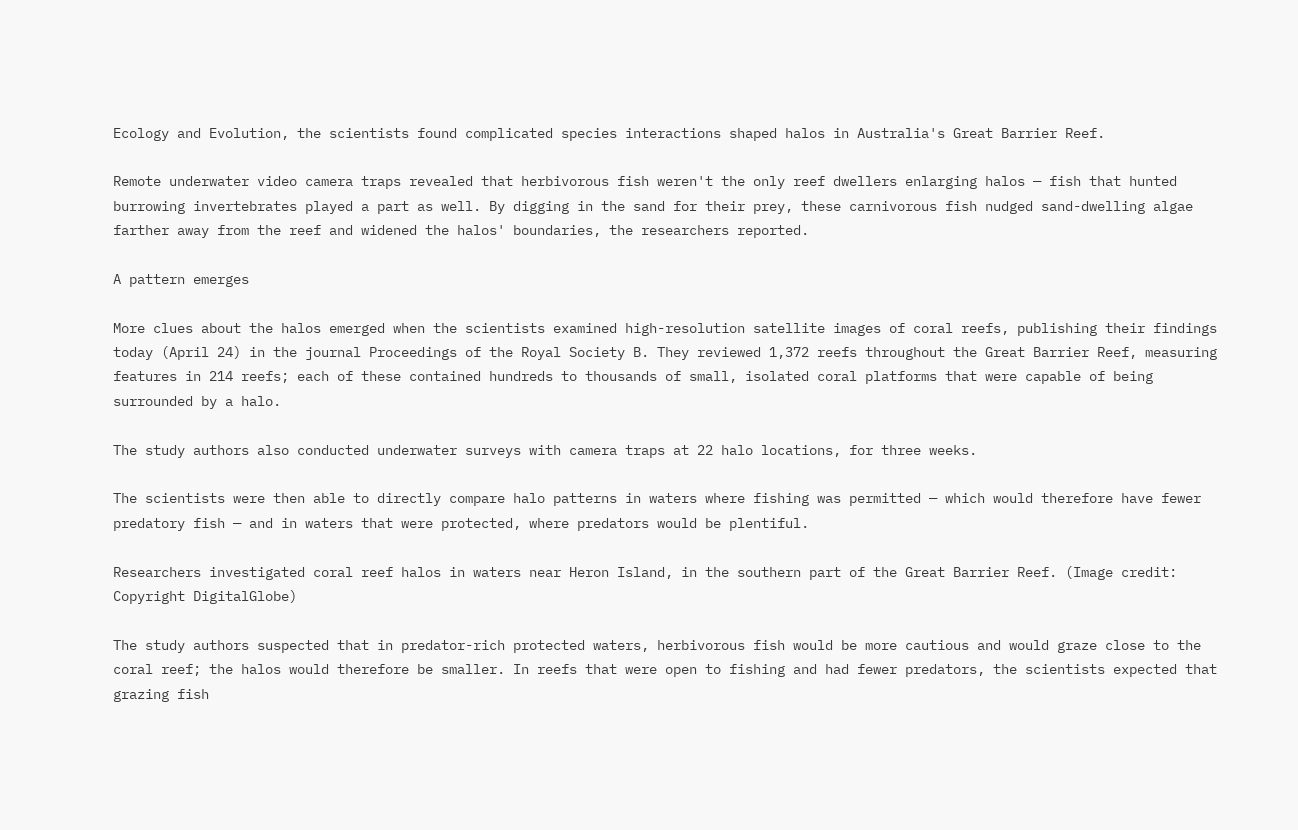Ecology and Evolution, the scientists found complicated species interactions shaped halos in Australia's Great Barrier Reef.

Remote underwater video camera traps revealed that herbivorous fish weren't the only reef dwellers enlarging halos — fish that hunted burrowing invertebrates played a part as well. By digging in the sand for their prey, these carnivorous fish nudged sand-dwelling algae farther away from the reef and widened the halos' boundaries, the researchers reported.

A pattern emerges

More clues about the halos emerged when the scientists examined high-resolution satellite images of coral reefs, publishing their findings today (April 24) in the journal Proceedings of the Royal Society B. They reviewed 1,372 reefs throughout the Great Barrier Reef, measuring features in 214 reefs; each of these contained hundreds to thousands of small, isolated coral platforms that were capable of being surrounded by a halo.

The study authors also conducted underwater surveys with camera traps at 22 halo locations, for three weeks.

The scientists were then able to directly compare halo patterns in waters where fishing was permitted — which would therefore have fewer predatory fish — and in waters that were protected, where predators would be plentiful.

Researchers investigated coral reef halos in waters near Heron Island, in the southern part of the Great Barrier Reef. (Image credit: Copyright DigitalGlobe)

The study authors suspected that in predator-rich protected waters, herbivorous fish would be more cautious and would graze close to the coral reef; the halos would therefore be smaller. In reefs that were open to fishing and had fewer predators, the scientists expected that grazing fish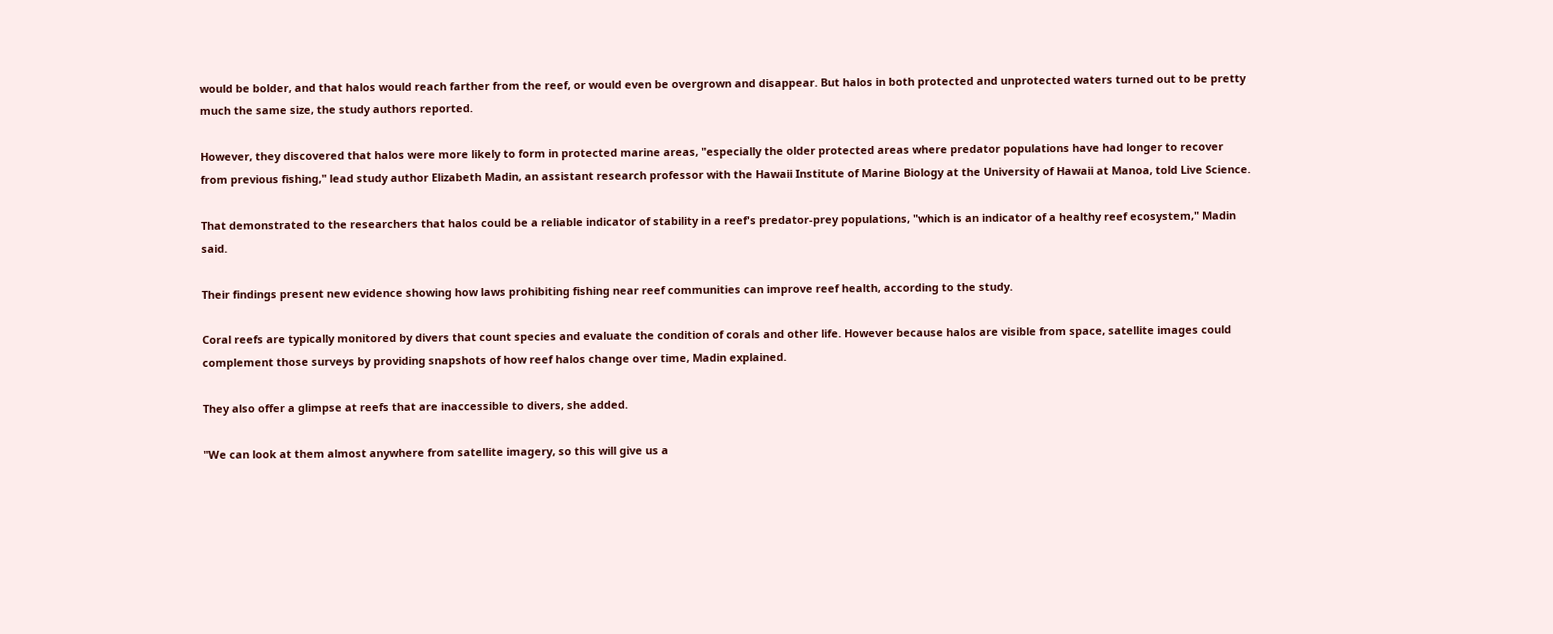would be bolder, and that halos would reach farther from the reef, or would even be overgrown and disappear. But halos in both protected and unprotected waters turned out to be pretty much the same size, the study authors reported.

However, they discovered that halos were more likely to form in protected marine areas, "especially the older protected areas where predator populations have had longer to recover from previous fishing," lead study author Elizabeth Madin, an assistant research professor with the Hawaii Institute of Marine Biology at the University of Hawaii at Manoa, told Live Science.

That demonstrated to the researchers that halos could be a reliable indicator of stability in a reef's predator-prey populations, "which is an indicator of a healthy reef ecosystem," Madin said.

Their findings present new evidence showing how laws prohibiting fishing near reef communities can improve reef health, according to the study.

Coral reefs are typically monitored by divers that count species and evaluate the condition of corals and other life. However because halos are visible from space, satellite images could complement those surveys by providing snapshots of how reef halos change over time, Madin explained.

They also offer a glimpse at reefs that are inaccessible to divers, she added.

"We can look at them almost anywhere from satellite imagery, so this will give us a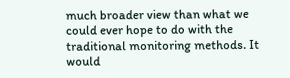much broader view than what we could ever hope to do with the traditional monitoring methods. It would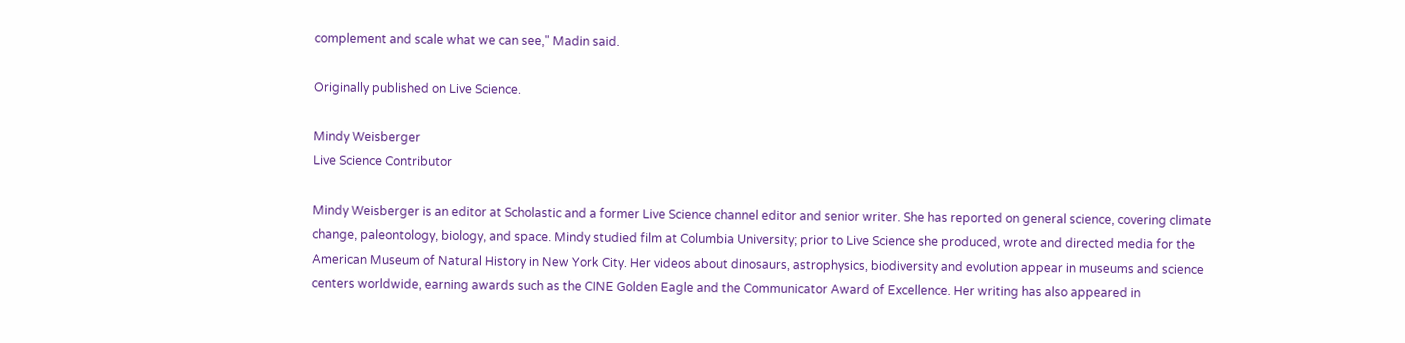complement and scale what we can see," Madin said.

Originally published on Live Science.

Mindy Weisberger
Live Science Contributor

Mindy Weisberger is an editor at Scholastic and a former Live Science channel editor and senior writer. She has reported on general science, covering climate change, paleontology, biology, and space. Mindy studied film at Columbia University; prior to Live Science she produced, wrote and directed media for the American Museum of Natural History in New York City. Her videos about dinosaurs, astrophysics, biodiversity and evolution appear in museums and science centers worldwide, earning awards such as the CINE Golden Eagle and the Communicator Award of Excellence. Her writing has also appeared in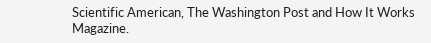Scientific American, The Washington Post and How It Works Magazine.